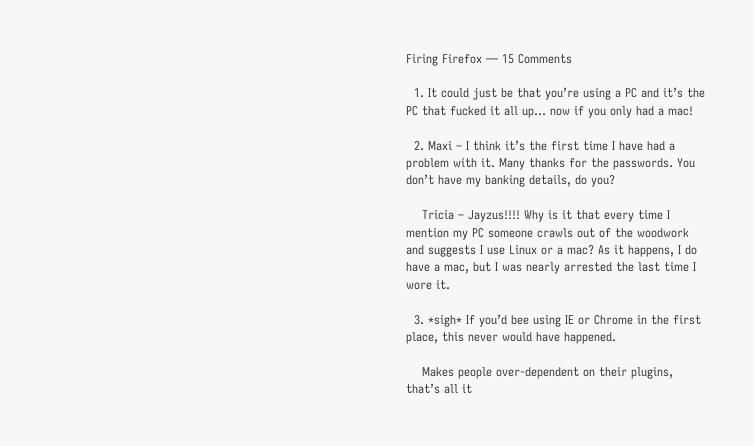Firing Firefox — 15 Comments

  1. It could just be that you’re using a PC and it’s the PC that fucked it all up… now if you only had a mac!

  2. Maxi – I think it’s the first time I have had a problem with it. Many thanks for the passwords. You don’t have my banking details, do you?

    Tricia – Jayzus!!!! Why is it that every time I mention my PC someone crawls out of the woodwork and suggests I use Linux or a mac? As it happens, I do have a mac, but I was nearly arrested the last time I wore it.

  3. *sigh* If you’d bee using IE or Chrome in the first place, this never would have happened.

    Makes people over-dependent on their plugins, that’s all it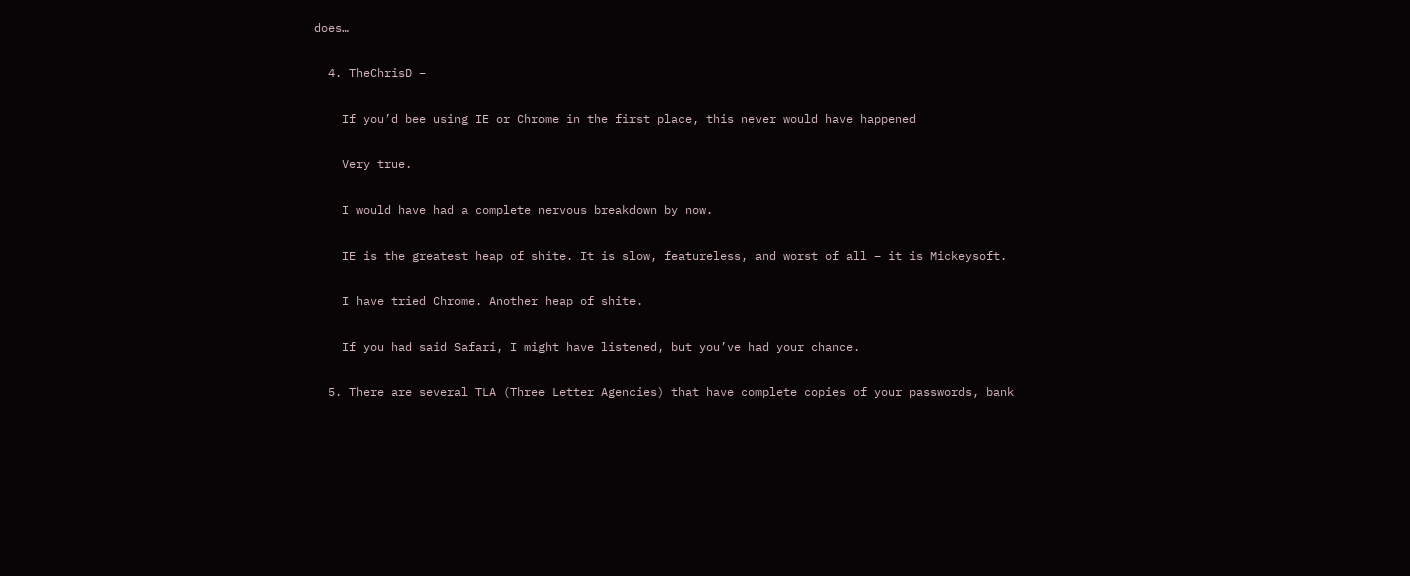does…

  4. TheChrisD –

    If you’d bee using IE or Chrome in the first place, this never would have happened

    Very true.

    I would have had a complete nervous breakdown by now.

    IE is the greatest heap of shite. It is slow, featureless, and worst of all – it is Mickeysoft.

    I have tried Chrome. Another heap of shite.

    If you had said Safari, I might have listened, but you’ve had your chance.

  5. There are several TLA (Three Letter Agencies) that have complete copies of your passwords, bank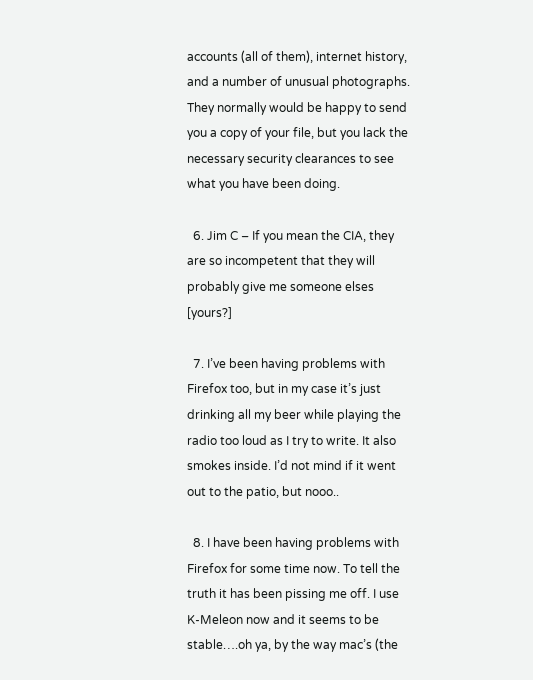accounts (all of them), internet history, and a number of unusual photographs. They normally would be happy to send you a copy of your file, but you lack the necessary security clearances to see what you have been doing.

  6. Jim C – If you mean the CIA, they are so incompetent that they will probably give me someone elses [yours?]

  7. I’ve been having problems with Firefox too, but in my case it’s just drinking all my beer while playing the radio too loud as I try to write. It also smokes inside. I’d not mind if it went out to the patio, but nooo..

  8. I have been having problems with Firefox for some time now. To tell the truth it has been pissing me off. I use K-Meleon now and it seems to be stable….oh ya, by the way mac’s (the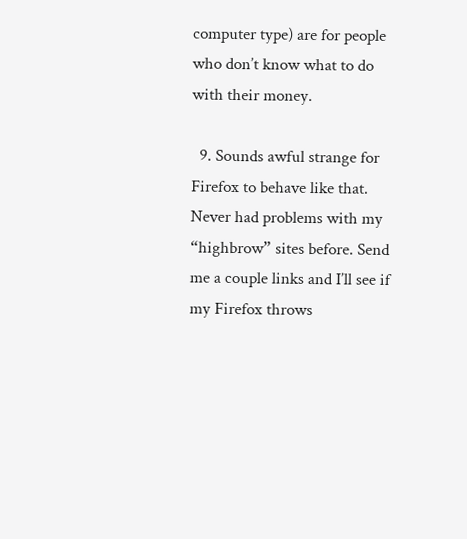computer type) are for people who don’t know what to do with their money.

  9. Sounds awful strange for Firefox to behave like that. Never had problems with my “highbrow” sites before. Send me a couple links and I’ll see if my Firefox throws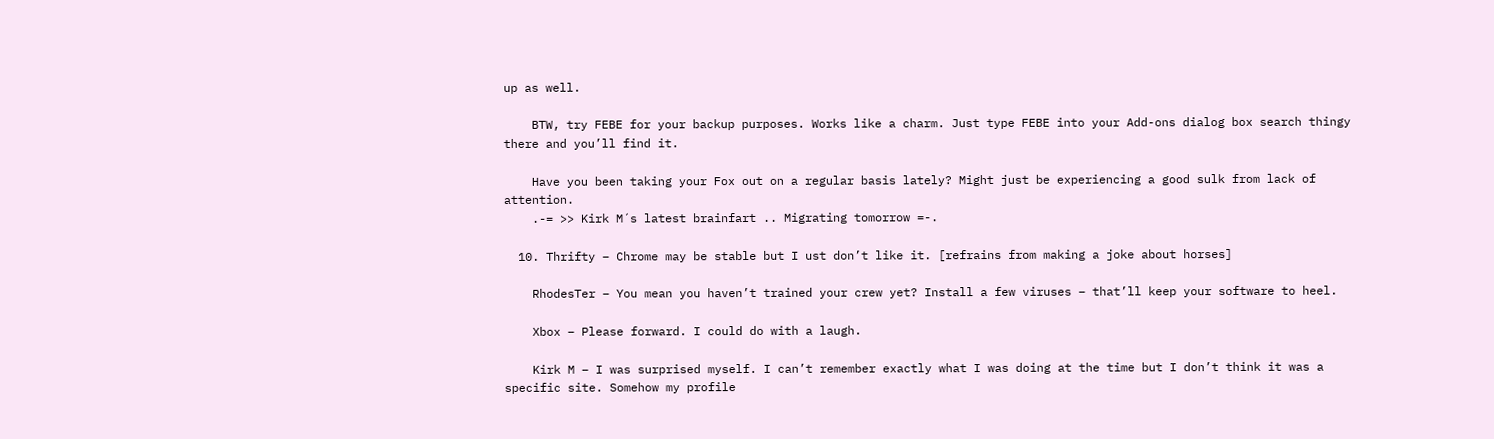up as well.

    BTW, try FEBE for your backup purposes. Works like a charm. Just type FEBE into your Add-ons dialog box search thingy there and you’ll find it.

    Have you been taking your Fox out on a regular basis lately? Might just be experiencing a good sulk from lack of attention.
    .-= >> Kirk M´s latest brainfart .. Migrating tomorrow =-.

  10. Thrifty – Chrome may be stable but I ust don’t like it. [refrains from making a joke about horses]

    RhodesTer – You mean you haven’t trained your crew yet? Install a few viruses – that’ll keep your software to heel.

    Xbox – Please forward. I could do with a laugh.

    Kirk M – I was surprised myself. I can’t remember exactly what I was doing at the time but I don’t think it was a specific site. Somehow my profile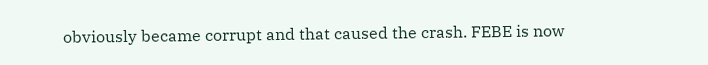obviously became corrupt and that caused the crash. FEBE is now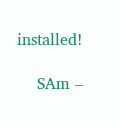installed!

    SAm –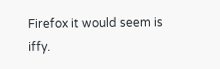Firefox it would seem is iffy.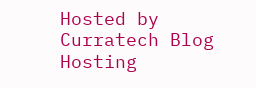Hosted by Curratech Blog Hosting